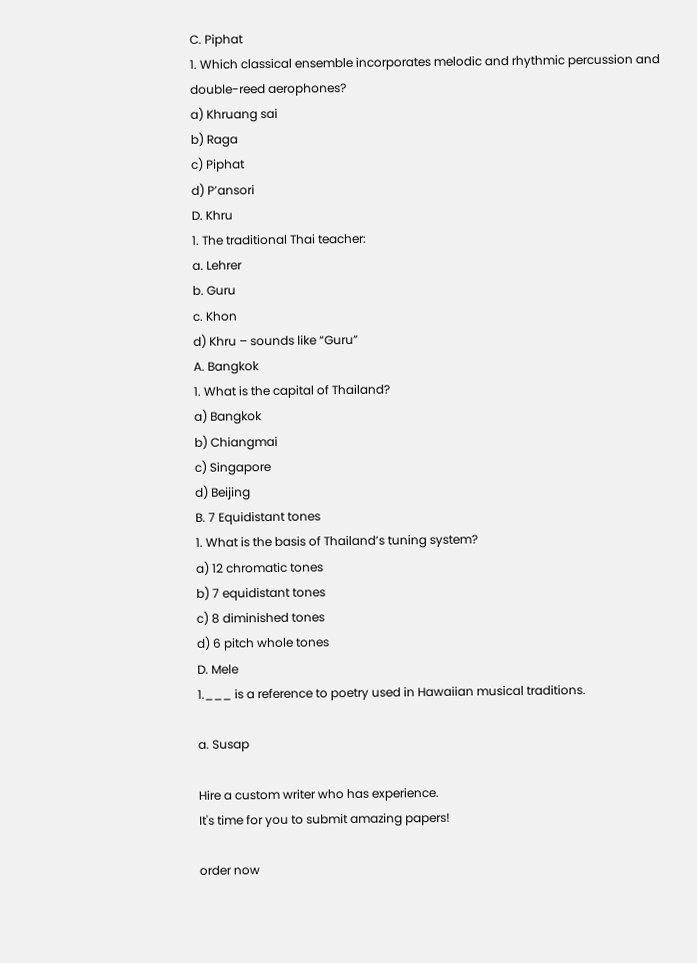C. Piphat
1. Which classical ensemble incorporates melodic and rhythmic percussion and double-reed aerophones?
a) Khruang sai
b) Raga
c) Piphat
d) P’ansori
D. Khru
1. The traditional Thai teacher:
a. Lehrer
b. Guru
c. Khon
d) Khru – sounds like “Guru”
A. Bangkok
1. What is the capital of Thailand?
a) Bangkok
b) Chiangmai
c) Singapore
d) Beijing
B. 7 Equidistant tones
1. What is the basis of Thailand’s tuning system?
a) 12 chromatic tones
b) 7 equidistant tones
c) 8 diminished tones
d) 6 pitch whole tones
D. Mele
1.___ is a reference to poetry used in Hawaiian musical traditions.

a. Susap

Hire a custom writer who has experience.
It's time for you to submit amazing papers!

order now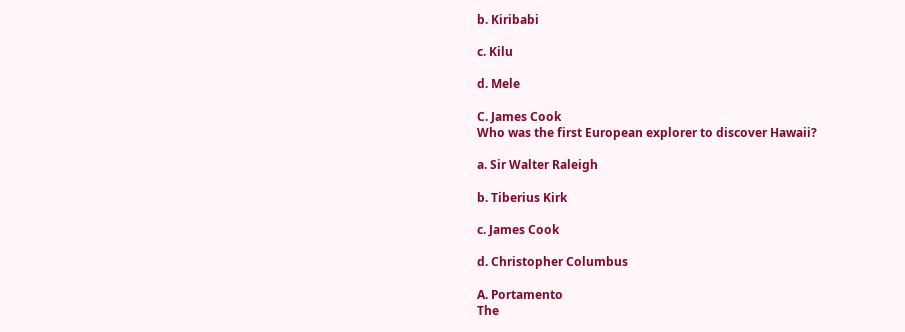b. Kiribabi

c. Kilu

d. Mele

C. James Cook
Who was the first European explorer to discover Hawaii?

a. Sir Walter Raleigh

b. Tiberius Kirk

c. James Cook

d. Christopher Columbus

A. Portamento
The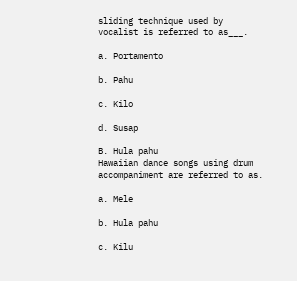sliding technique used by vocalist is referred to as___.

a. Portamento

b. Pahu

c. Kilo

d. Susap

B. Hula pahu
Hawaiian dance songs using drum accompaniment are referred to as.

a. Mele

b. Hula pahu

c. Kilu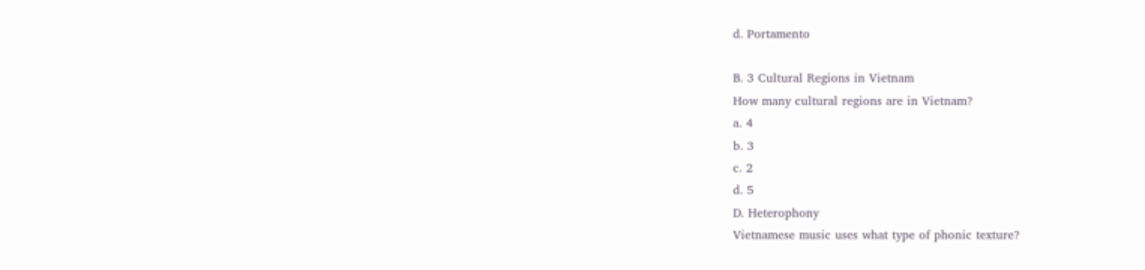d. Portamento

B. 3 Cultural Regions in Vietnam
How many cultural regions are in Vietnam?
a. 4
b. 3
c. 2
d. 5
D. Heterophony
Vietnamese music uses what type of phonic texture?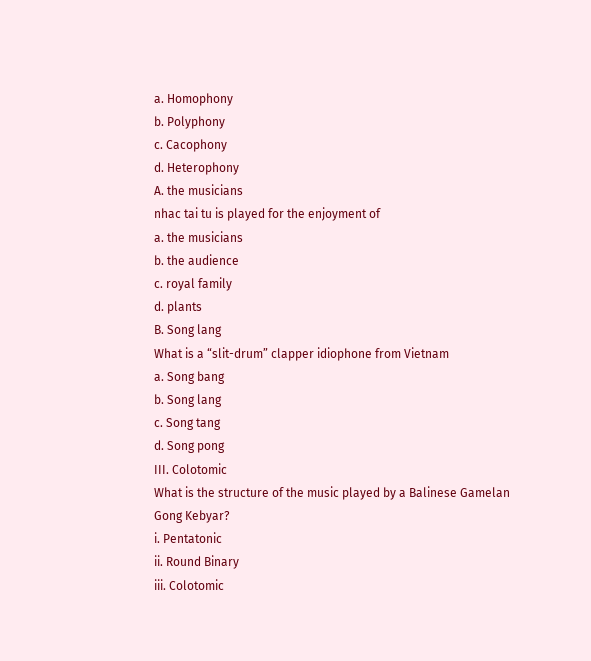a. Homophony
b. Polyphony
c. Cacophony
d. Heterophony
A. the musicians
nhac tai tu is played for the enjoyment of
a. the musicians
b. the audience
c. royal family
d. plants
B. Song lang
What is a “slit-drum” clapper idiophone from Vietnam
a. Song bang
b. Song lang
c. Song tang
d. Song pong
III. Colotomic
What is the structure of the music played by a Balinese Gamelan Gong Kebyar?
i. Pentatonic
ii. Round Binary
iii. Colotomic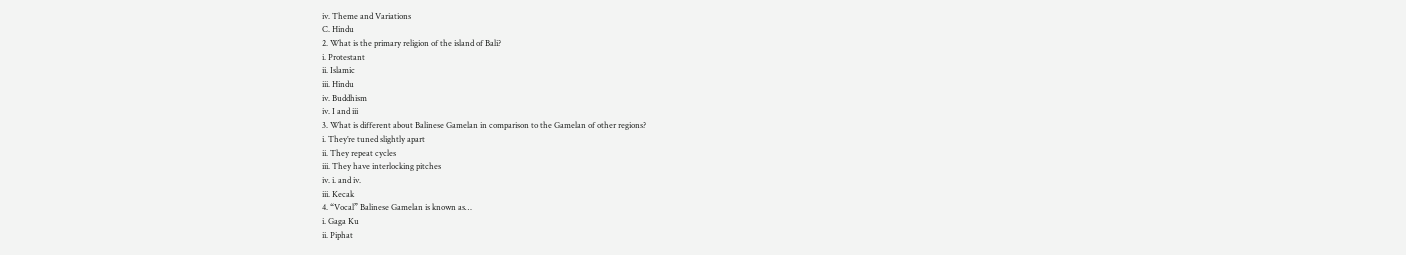iv. Theme and Variations
C. Hindu
2. What is the primary religion of the island of Bali?
i. Protestant
ii. Islamic
iii. Hindu
iv. Buddhism
iv. I and iii
3. What is different about Balinese Gamelan in comparison to the Gamelan of other regions?
i. They’re tuned slightly apart
ii. They repeat cycles
iii. They have interlocking pitches
iv. i. and iv.
iii. Kecak
4. “Vocal” Balinese Gamelan is known as…
i. Gaga Ku
ii. Piphat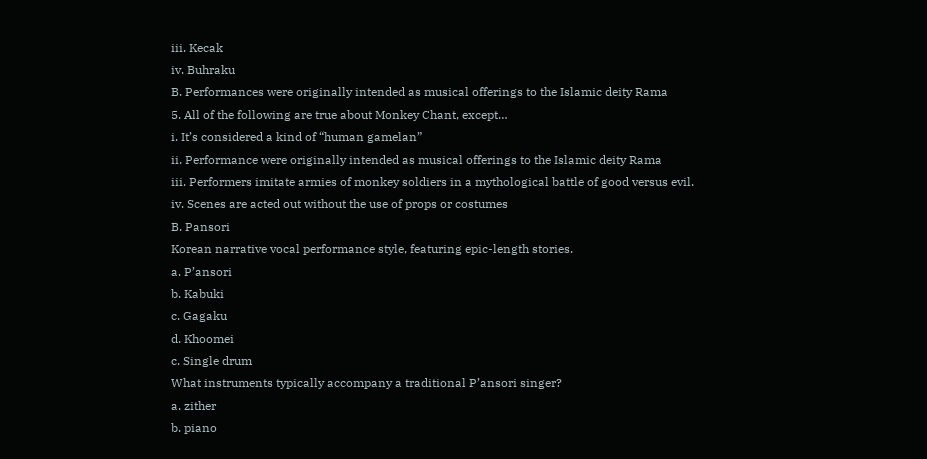iii. Kecak
iv. Buhraku
B. Performances were originally intended as musical offerings to the Islamic deity Rama
5. All of the following are true about Monkey Chant, except…
i. It’s considered a kind of “human gamelan”
ii. Performance were originally intended as musical offerings to the Islamic deity Rama
iii. Performers imitate armies of monkey soldiers in a mythological battle of good versus evil.
iv. Scenes are acted out without the use of props or costumes
B. Pansori
Korean narrative vocal performance style, featuring epic-length stories.
a. P’ansori
b. Kabuki
c. Gagaku
d. Khoomei
c. Single drum
What instruments typically accompany a traditional P’ansori singer?
a. zither
b. piano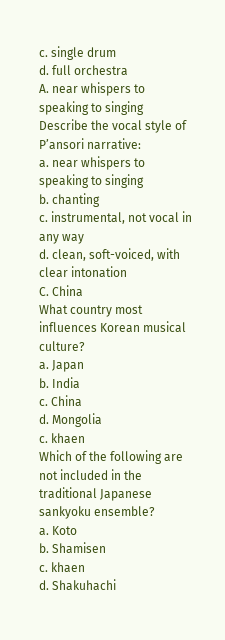c. single drum
d. full orchestra
A. near whispers to speaking to singing
Describe the vocal style of P’ansori narrative:
a. near whispers to speaking to singing
b. chanting
c. instrumental, not vocal in any way
d. clean, soft-voiced, with clear intonation
C. China
What country most influences Korean musical culture?
a. Japan
b. India
c. China
d. Mongolia
c. khaen
Which of the following are not included in the traditional Japanese sankyoku ensemble?
a. Koto
b. Shamisen
c. khaen
d. Shakuhachi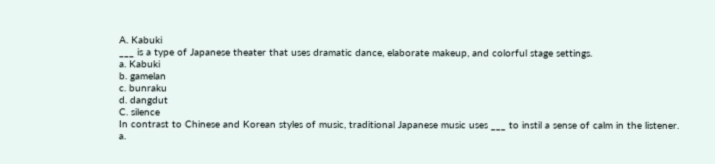A. Kabuki
___ is a type of Japanese theater that uses dramatic dance, elaborate makeup, and colorful stage settings.
a. Kabuki
b. gamelan
c. bunraku
d. dangdut
C. silence
In contrast to Chinese and Korean styles of music, traditional Japanese music uses ___ to instil a sense of calm in the listener.
a.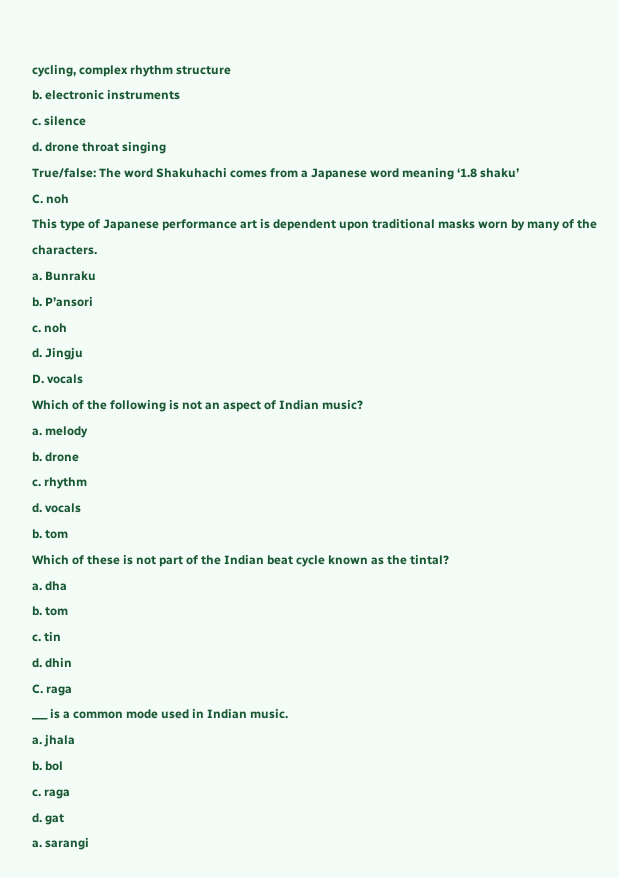cycling, complex rhythm structure
b. electronic instruments
c. silence
d. drone throat singing
True/false: The word Shakuhachi comes from a Japanese word meaning ‘1.8 shaku’
C. noh
This type of Japanese performance art is dependent upon traditional masks worn by many of the characters.
a. Bunraku
b. P’ansori
c. noh
d. Jingju
D. vocals
Which of the following is not an aspect of Indian music?
a. melody
b. drone
c. rhythm
d. vocals
b. tom
Which of these is not part of the Indian beat cycle known as the tintal?
a. dha
b. tom
c. tin
d. dhin
C. raga
___ is a common mode used in Indian music.
a. jhala
b. bol
c. raga
d. gat
a. sarangi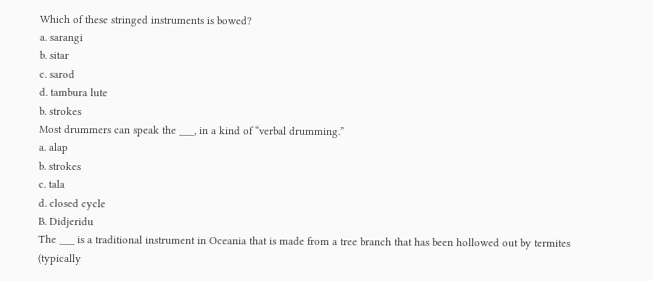Which of these stringed instruments is bowed?
a. sarangi
b. sitar
c. sarod
d. tambura lute
b. strokes
Most drummers can speak the ___, in a kind of “verbal drumming.”
a. alap
b. strokes
c. tala
d. closed cycle
B. Didjeridu
The ___ is a traditional instrument in Oceania that is made from a tree branch that has been hollowed out by termites (typically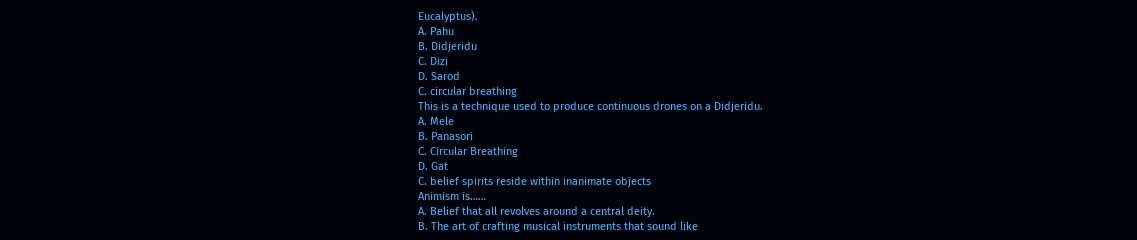Eucalyptus).
A. Pahu
B. Didjeridu
C. Dizi
D. Sarod
C. circular breathing
This is a technique used to produce continuous drones on a Didjeridu.
A. Mele
B. Panasori
C. Circular Breathing
D. Gat
C. belief spirits reside within inanimate objects
Animism is……
A. Belief that all revolves around a central deity.
B. The art of crafting musical instruments that sound like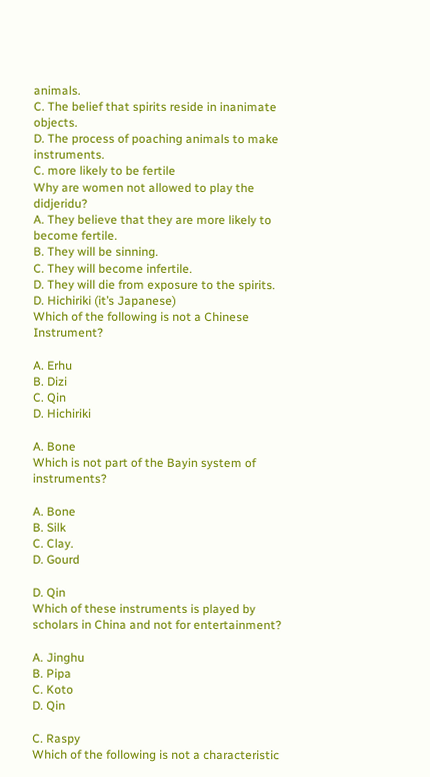animals.
C. The belief that spirits reside in inanimate objects.
D. The process of poaching animals to make instruments.
C. more likely to be fertile
Why are women not allowed to play the didjeridu?
A. They believe that they are more likely to become fertile.
B. They will be sinning.
C. They will become infertile.
D. They will die from exposure to the spirits.
D. Hichiriki (it’s Japanese)
Which of the following is not a Chinese Instrument?

A. Erhu
B. Dizi
C. Qin
D. Hichiriki

A. Bone
Which is not part of the Bayin system of instruments?

A. Bone
B. Silk
C. Clay.
D. Gourd

D. Qin
Which of these instruments is played by scholars in China and not for entertainment?

A. Jinghu
B. Pipa
C. Koto
D. Qin

C. Raspy
Which of the following is not a characteristic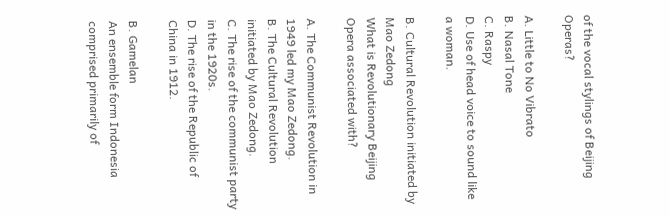of the vocal stylings of Beijing Operas?

A. Little to No Vibrato
B. Nasal Tone
C. Raspy
D. Use of head voice to sound like a woman.

B. Cultural Revolution initiated by Mao Zedong
What is Revolutionary Beijing Opera associated with?

A. The Communist Revolution in 1949 led my Mao Zedong.
B. The Cultural Revolution initiated by Mao Zedong.
C. The rise of the communist party in the 1920s.
D. The rise of the Republic of China in 1912.

B. Gamelan
An ensemble form Indonesia comprised primarily of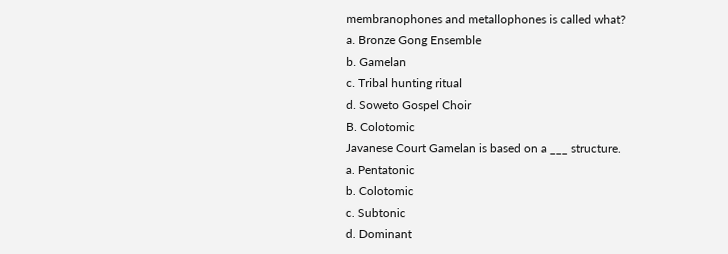membranophones and metallophones is called what?
a. Bronze Gong Ensemble
b. Gamelan
c. Tribal hunting ritual
d. Soweto Gospel Choir
B. Colotomic
Javanese Court Gamelan is based on a ___ structure.
a. Pentatonic
b. Colotomic
c. Subtonic
d. Dominant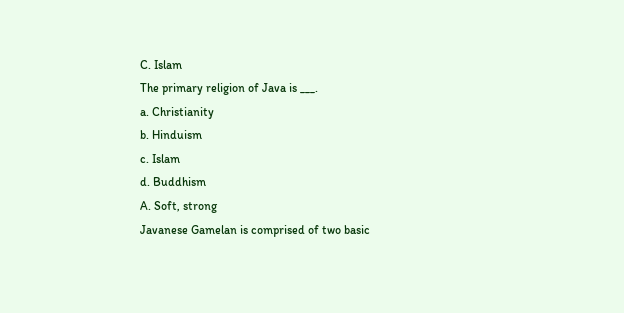C. Islam
The primary religion of Java is ___.
a. Christianity
b. Hinduism
c. Islam
d. Buddhism
A. Soft, strong
Javanese Gamelan is comprised of two basic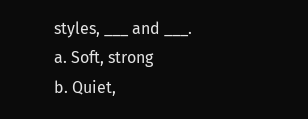styles, ___ and ___.
a. Soft, strong
b. Quiet,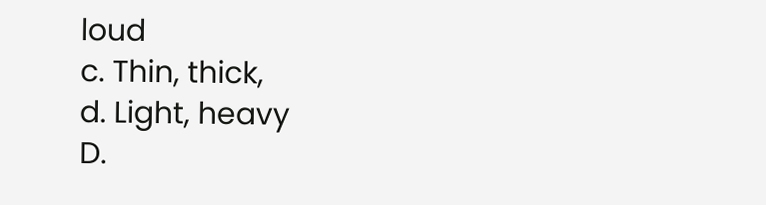loud
c. Thin, thick,
d. Light, heavy
D.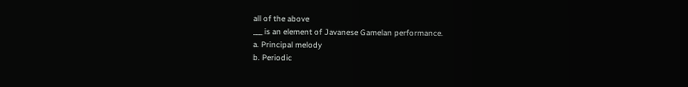all of the above
___ is an element of Javanese Gamelan performance.
a. Principal melody
b. Periodic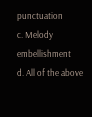punctuation
c. Melody embellishment
d. All of the above